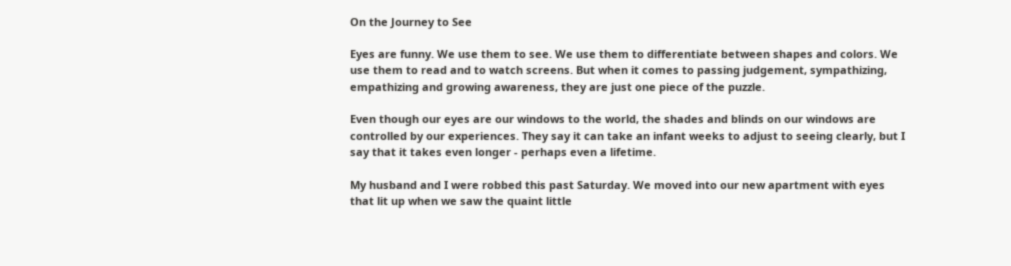On the Journey to See

Eyes are funny. We use them to see. We use them to differentiate between shapes and colors. We use them to read and to watch screens. But when it comes to passing judgement, sympathizing, empathizing and growing awareness, they are just one piece of the puzzle.

Even though our eyes are our windows to the world, the shades and blinds on our windows are controlled by our experiences. They say it can take an infant weeks to adjust to seeing clearly, but I say that it takes even longer - perhaps even a lifetime.

My husband and I were robbed this past Saturday. We moved into our new apartment with eyes that lit up when we saw the quaint little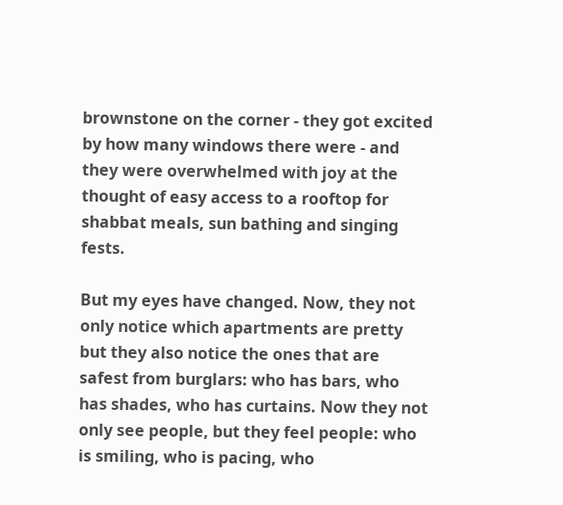brownstone on the corner - they got excited by how many windows there were - and they were overwhelmed with joy at the thought of easy access to a rooftop for shabbat meals, sun bathing and singing fests.

But my eyes have changed. Now, they not only notice which apartments are pretty but they also notice the ones that are safest from burglars: who has bars, who has shades, who has curtains. Now they not only see people, but they feel people: who is smiling, who is pacing, who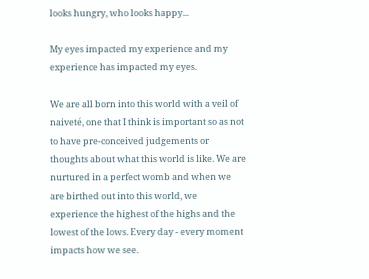looks hungry, who looks happy...

My eyes impacted my experience and my experience has impacted my eyes.

We are all born into this world with a veil of naiveté, one that I think is important so as not to have pre-conceived judgements or thoughts about what this world is like. We are nurtured in a perfect womb and when we are birthed out into this world, we experience the highest of the highs and the lowest of the lows. Every day - every moment impacts how we see.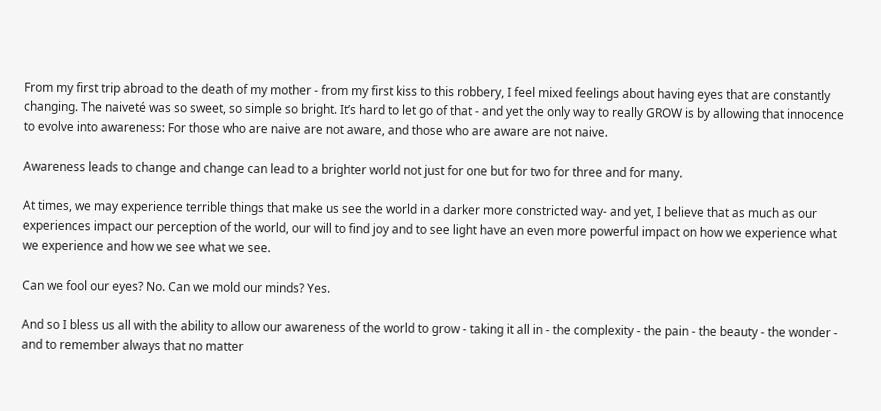From my first trip abroad to the death of my mother - from my first kiss to this robbery, I feel mixed feelings about having eyes that are constantly changing. The naiveté was so sweet, so simple so bright. It’s hard to let go of that - and yet the only way to really GROW is by allowing that innocence to evolve into awareness: For those who are naive are not aware, and those who are aware are not naive.

Awareness leads to change and change can lead to a brighter world not just for one but for two for three and for many.

At times, we may experience terrible things that make us see the world in a darker more constricted way- and yet, I believe that as much as our experiences impact our perception of the world, our will to find joy and to see light have an even more powerful impact on how we experience what we experience and how we see what we see.

Can we fool our eyes? No. Can we mold our minds? Yes.

And so I bless us all with the ability to allow our awareness of the world to grow - taking it all in - the complexity - the pain - the beauty - the wonder - and to remember always that no matter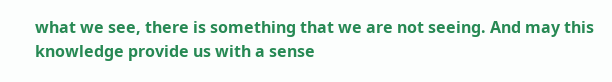what we see, there is something that we are not seeing. And may this knowledge provide us with a sense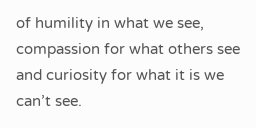of humility in what we see, compassion for what others see and curiosity for what it is we can’t see.